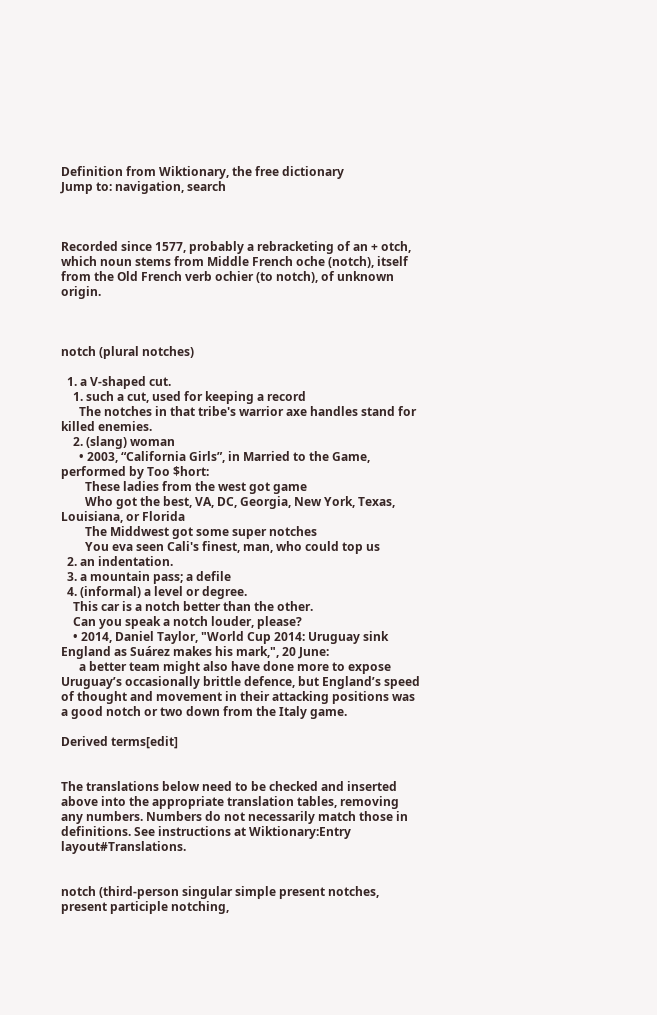Definition from Wiktionary, the free dictionary
Jump to: navigation, search



Recorded since 1577, probably a rebracketing of an + otch, which noun stems from Middle French oche (notch), itself from the Old French verb ochier (to notch), of unknown origin.



notch (plural notches)

  1. a V-shaped cut.
    1. such a cut, used for keeping a record
      The notches in that tribe's warrior axe handles stand for killed enemies.
    2. (slang) woman
      • 2003, “California Girls”, in Married to the Game, performed by Too $hort:
        These ladies from the west got game
        Who got the best, VA, DC, Georgia, New York, Texas, Louisiana, or Florida
        The Middwest got some super notches
        You eva seen Cali's finest, man, who could top us
  2. an indentation.
  3. a mountain pass; a defile
  4. (informal) a level or degree.
    This car is a notch better than the other.
    Can you speak a notch louder, please?
    • 2014, Daniel Taylor, "World Cup 2014: Uruguay sink England as Suárez makes his mark,", 20 June:
      a better team might also have done more to expose Uruguay’s occasionally brittle defence, but England’s speed of thought and movement in their attacking positions was a good notch or two down from the Italy game.

Derived terms[edit]


The translations below need to be checked and inserted above into the appropriate translation tables, removing any numbers. Numbers do not necessarily match those in definitions. See instructions at Wiktionary:Entry layout#Translations.


notch (third-person singular simple present notches, present participle notching,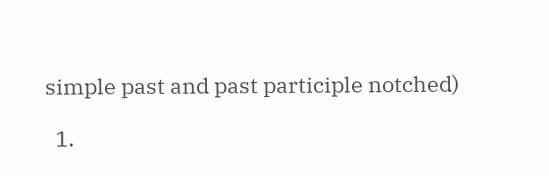simple past and past participle notched)

  1.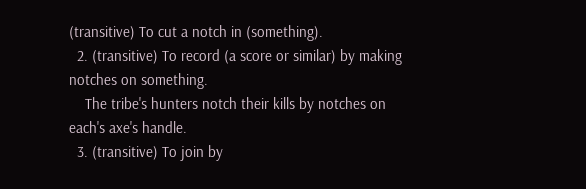(transitive) To cut a notch in (something).
  2. (transitive) To record (a score or similar) by making notches on something.
    The tribe's hunters notch their kills by notches on each's axe's handle.
  3. (transitive) To join by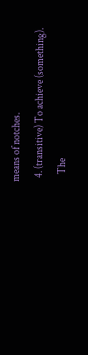means of notches.
  4. (transitive) To achieve (something).
    The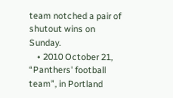team notched a pair of shutout wins on Sunday.
    • 2010 October 21, “Panthers' football team”, in Portland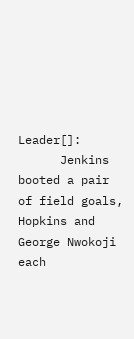Leader[]:
      Jenkins booted a pair of field goals, Hopkins and George Nwokoji each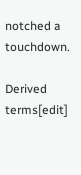notched a touchdown.

Derived terms[edit]